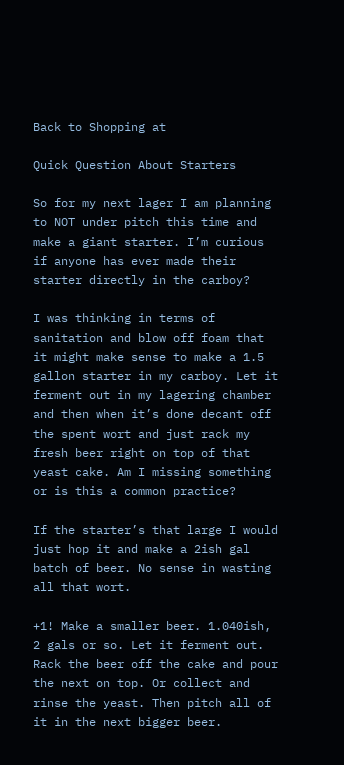Back to Shopping at

Quick Question About Starters

So for my next lager I am planning to NOT under pitch this time and make a giant starter. I’m curious if anyone has ever made their starter directly in the carboy?

I was thinking in terms of sanitation and blow off foam that it might make sense to make a 1.5 gallon starter in my carboy. Let it ferment out in my lagering chamber and then when it’s done decant off the spent wort and just rack my fresh beer right on top of that yeast cake. Am I missing something or is this a common practice?

If the starter’s that large I would just hop it and make a 2ish gal batch of beer. No sense in wasting all that wort.

+1! Make a smaller beer. 1.040ish, 2 gals or so. Let it ferment out. Rack the beer off the cake and pour the next on top. Or collect and rinse the yeast. Then pitch all of it in the next bigger beer.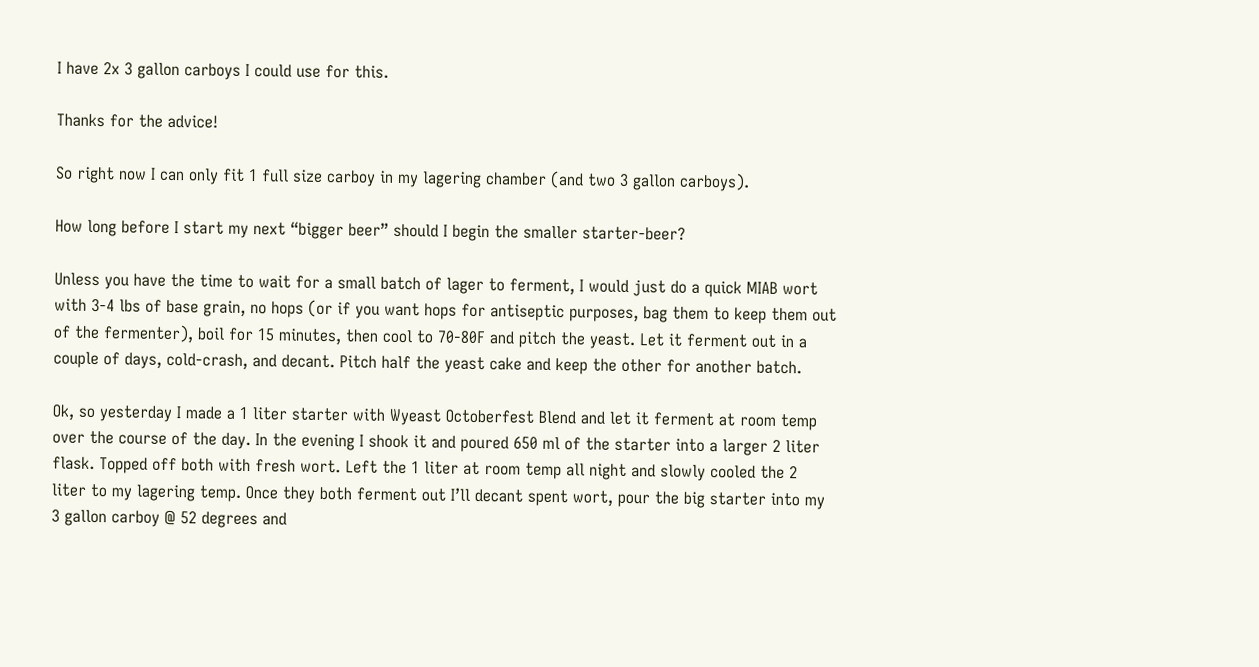I have 2x 3 gallon carboys I could use for this.

Thanks for the advice!

So right now I can only fit 1 full size carboy in my lagering chamber (and two 3 gallon carboys).

How long before I start my next “bigger beer” should I begin the smaller starter-beer?

Unless you have the time to wait for a small batch of lager to ferment, I would just do a quick MIAB wort with 3-4 lbs of base grain, no hops (or if you want hops for antiseptic purposes, bag them to keep them out of the fermenter), boil for 15 minutes, then cool to 70-80F and pitch the yeast. Let it ferment out in a couple of days, cold-crash, and decant. Pitch half the yeast cake and keep the other for another batch.

Ok, so yesterday I made a 1 liter starter with Wyeast Octoberfest Blend and let it ferment at room temp over the course of the day. In the evening I shook it and poured 650 ml of the starter into a larger 2 liter flask. Topped off both with fresh wort. Left the 1 liter at room temp all night and slowly cooled the 2 liter to my lagering temp. Once they both ferment out I’ll decant spent wort, pour the big starter into my 3 gallon carboy @ 52 degrees and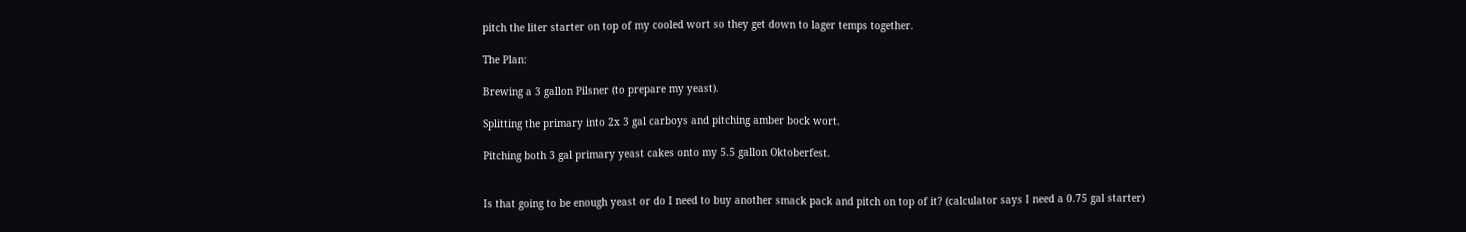pitch the liter starter on top of my cooled wort so they get down to lager temps together.

The Plan:

Brewing a 3 gallon Pilsner (to prepare my yeast).

Splitting the primary into 2x 3 gal carboys and pitching amber bock wort.

Pitching both 3 gal primary yeast cakes onto my 5.5 gallon Oktoberfest.


Is that going to be enough yeast or do I need to buy another smack pack and pitch on top of it? (calculator says I need a 0.75 gal starter)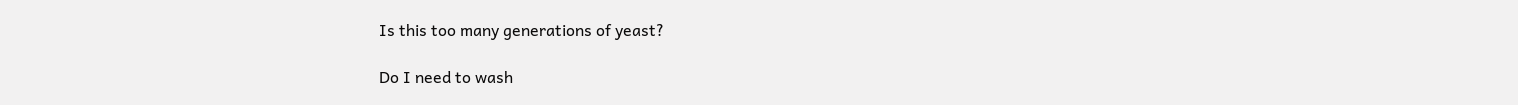Is this too many generations of yeast?

Do I need to wash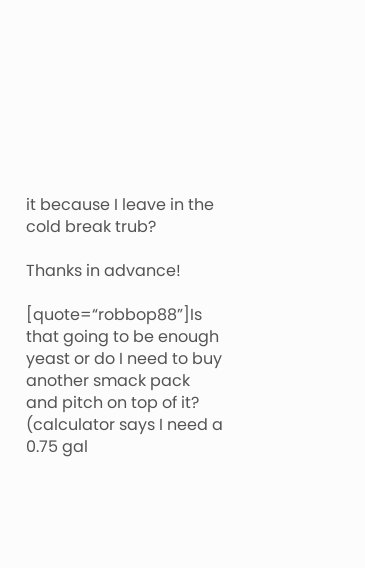it because I leave in the cold break trub?

Thanks in advance!

[quote=“robbop88”]Is that going to be enough yeast or do I need to buy another smack pack and pitch on top of it? (calculator says I need a 0.75 gal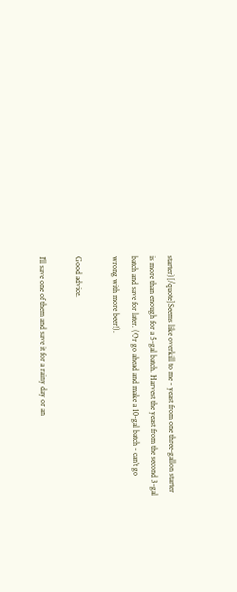starter)[/quote]Seems like overkill to me - yeast from one three-gallon starter is more than enough for a 5-gal batch. Harvest the yeast from the second 3-gal batch and save for later. (Or go ahead and make a 10-gal batch - can’t go wrong with more beer!).

Good advice.

I’ll save one of them and save it for a rainy day or an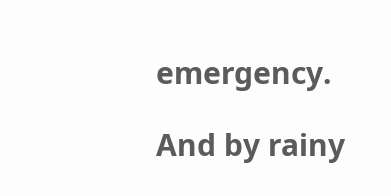emergency.

And by rainy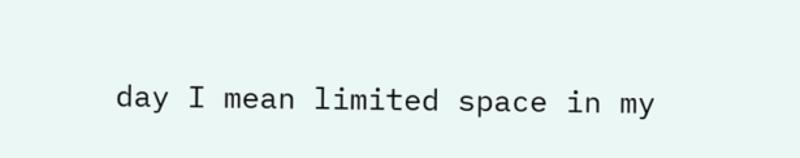day I mean limited space in my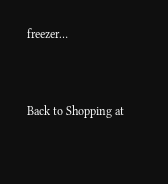freezer…


Back to Shopping at